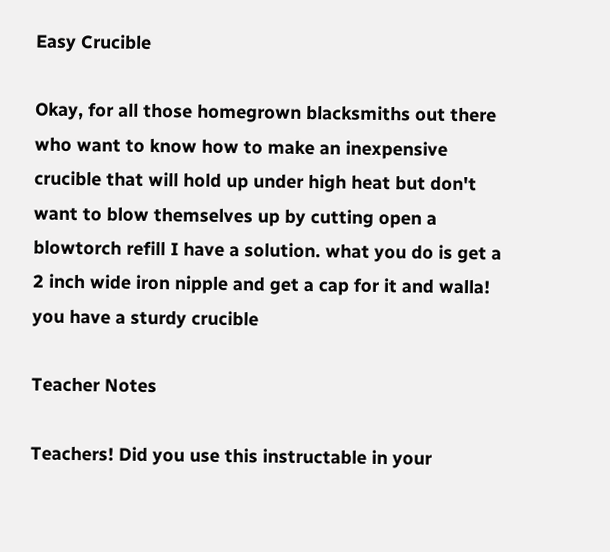Easy Crucible

Okay, for all those homegrown blacksmiths out there who want to know how to make an inexpensive crucible that will hold up under high heat but don't want to blow themselves up by cutting open a blowtorch refill I have a solution. what you do is get a 2 inch wide iron nipple and get a cap for it and walla! you have a sturdy crucible

Teacher Notes

Teachers! Did you use this instructable in your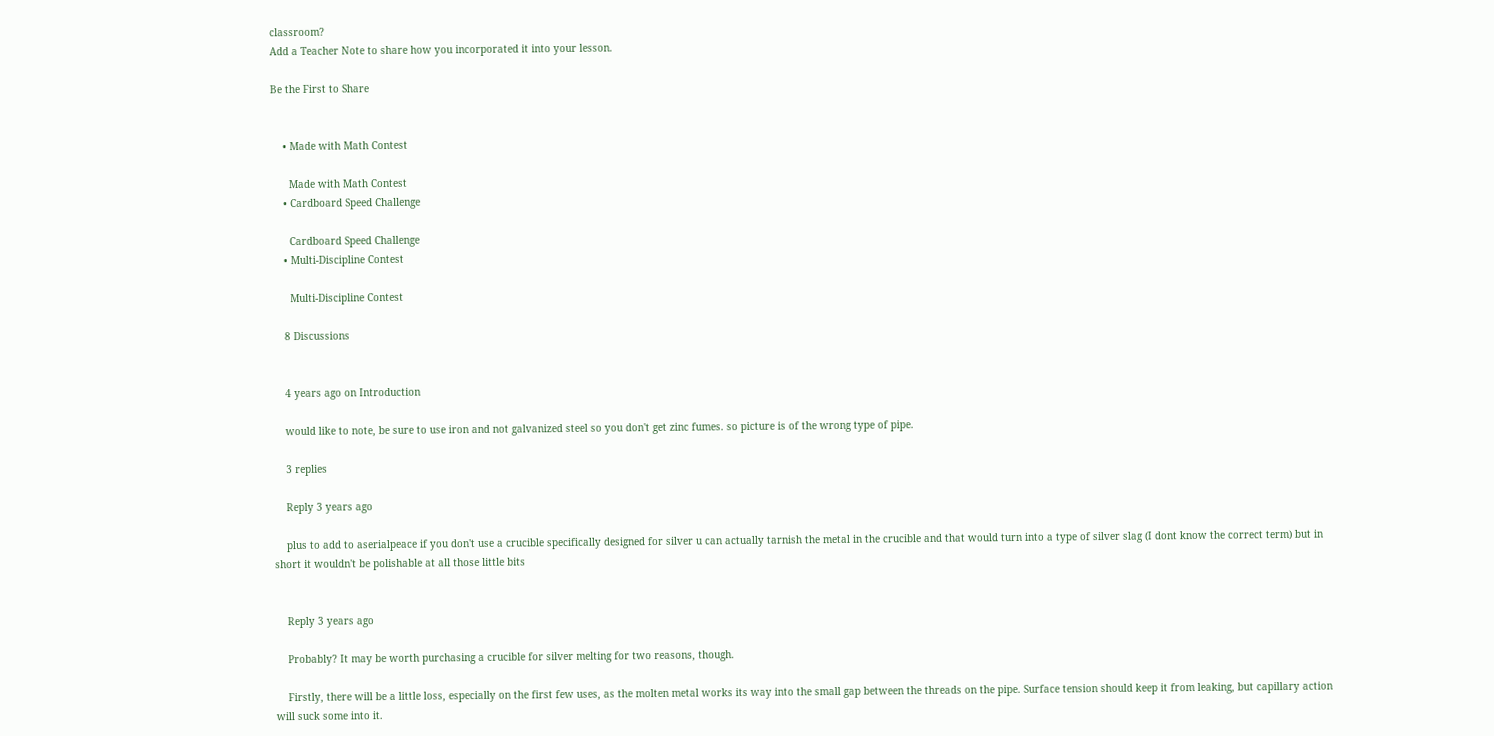classroom?
Add a Teacher Note to share how you incorporated it into your lesson.

Be the First to Share


    • Made with Math Contest

      Made with Math Contest
    • Cardboard Speed Challenge

      Cardboard Speed Challenge
    • Multi-Discipline Contest

      Multi-Discipline Contest

    8 Discussions


    4 years ago on Introduction

    would like to note, be sure to use iron and not galvanized steel so you don't get zinc fumes. so picture is of the wrong type of pipe.

    3 replies

    Reply 3 years ago

    plus to add to aserialpeace if you don't use a crucible specifically designed for silver u can actually tarnish the metal in the crucible and that would turn into a type of silver slag (I dont know the correct term) but in short it wouldn't be polishable at all those little bits


    Reply 3 years ago

    Probably? It may be worth purchasing a crucible for silver melting for two reasons, though.

    Firstly, there will be a little loss, especially on the first few uses, as the molten metal works its way into the small gap between the threads on the pipe. Surface tension should keep it from leaking, but capillary action will suck some into it.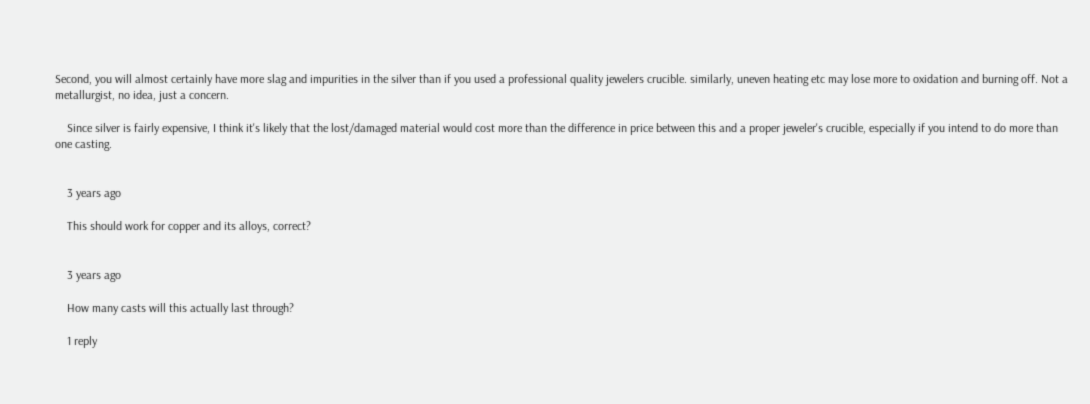Second, you will almost certainly have more slag and impurities in the silver than if you used a professional quality jewelers crucible. similarly, uneven heating etc may lose more to oxidation and burning off. Not a metallurgist, no idea, just a concern.

    Since silver is fairly expensive, I think it's likely that the lost/damaged material would cost more than the difference in price between this and a proper jeweler's crucible, especially if you intend to do more than one casting.


    3 years ago

    This should work for copper and its alloys, correct?


    3 years ago

    How many casts will this actually last through?

    1 reply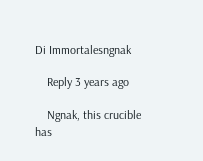Di Immortalesngnak

    Reply 3 years ago

    Ngnak, this crucible has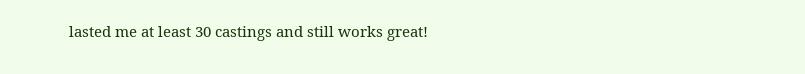lasted me at least 30 castings and still works great!